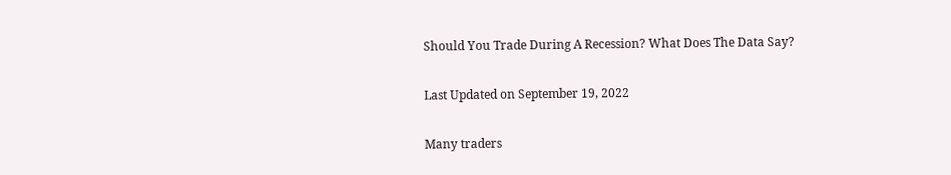Should You Trade During A Recession? What Does The Data Say?

Last Updated on September 19, 2022

Many traders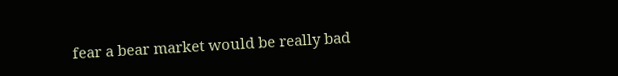fear a bear market would be really bad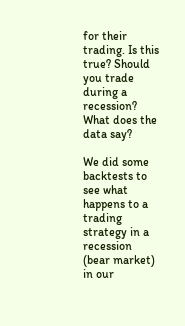for their trading. Is this true? Should you trade during a recession? What does the data say?

We did some backtests to see what happens to a trading strategy in a recession (bear market) in our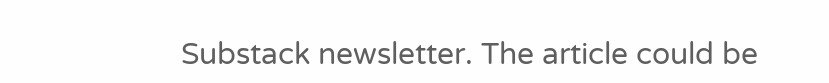Substack newsletter. The article could be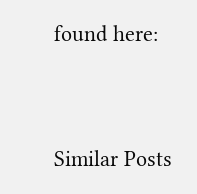found here:


Similar Posts